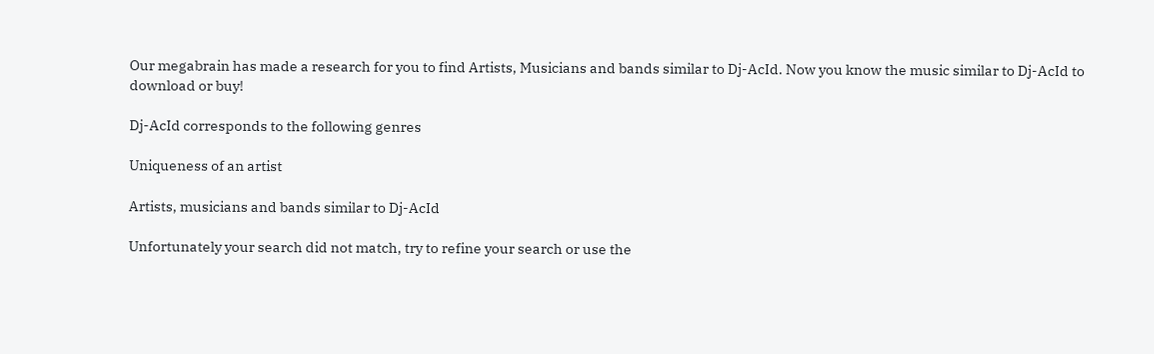Our megabrain has made a research for you to find Artists, Musicians and bands similar to Dj-AcId. Now you know the music similar to Dj-AcId to download or buy!

Dj-AcId corresponds to the following genres

Uniqueness of an artist

Artists, musicians and bands similar to Dj-AcId

Unfortunately your search did not match, try to refine your search or use the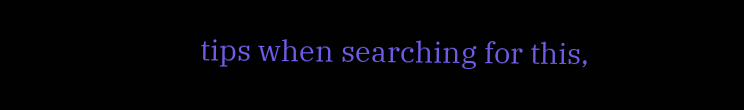tips when searching for this,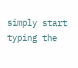simply start typing the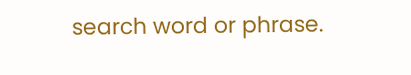search word or phrase.